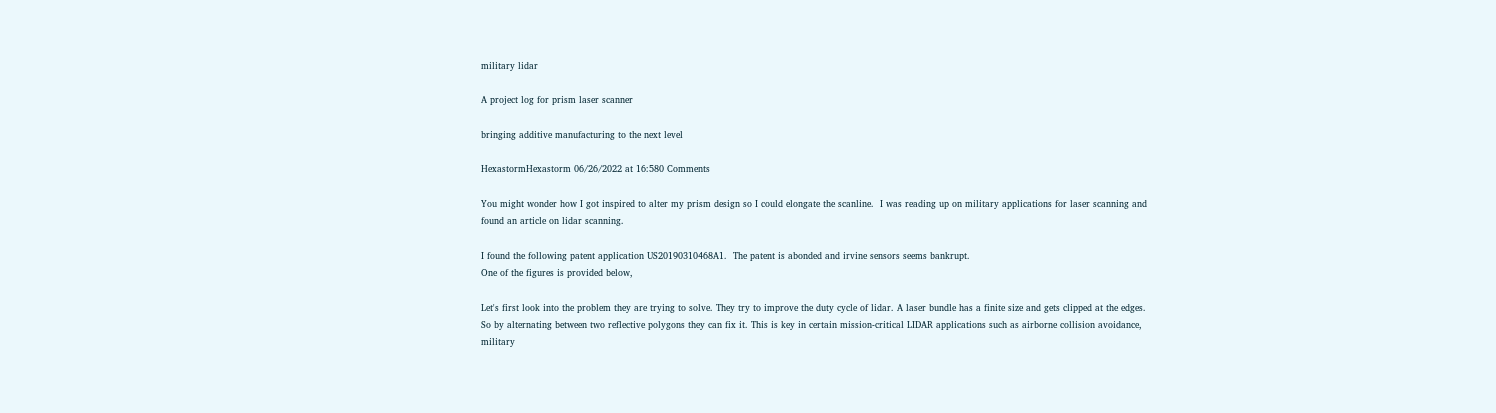military lidar

A project log for prism laser scanner

bringing additive manufacturing to the next level

HexastormHexastorm 06/26/2022 at 16:580 Comments

You might wonder how I got inspired to alter my prism design so I could elongate the scanline.  I was reading up on military applications for laser scanning and found an article on lidar scanning.

I found the following patent application US20190310468A1.  The patent is abonded and irvine sensors seems bankrupt.
One of the figures is provided below,

Let's first look into the problem they are trying to solve. They try to improve the duty cycle of lidar. A laser bundle has a finite size and gets clipped at the edges.
So by alternating between two reflective polygons they can fix it. This is key in certain mission-critical LIDAR applications such as airborne collision avoidance, military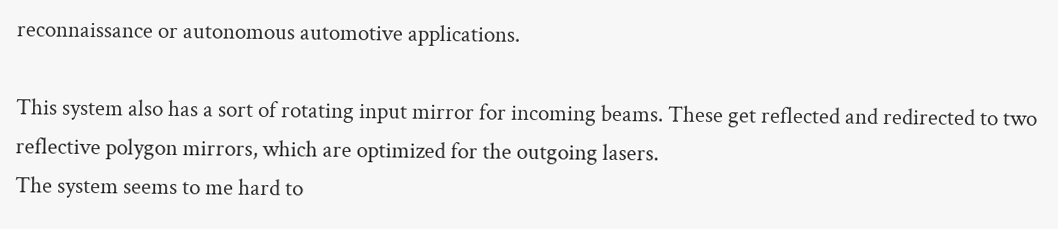reconnaissance or autonomous automotive applications.

This system also has a sort of rotating input mirror for incoming beams. These get reflected and redirected to two reflective polygon mirrors, which are optimized for the outgoing lasers.
The system seems to me hard to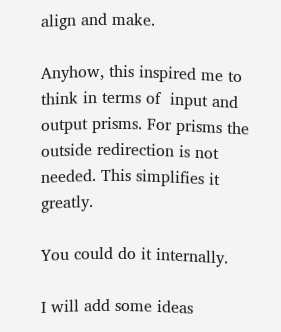align and make.

Anyhow, this inspired me to think in terms of  input and output prisms. For prisms the outside redirection is not needed. This simplifies it greatly.

You could do it internally.

I will add some ideas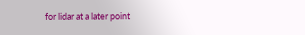for lidar at a later point